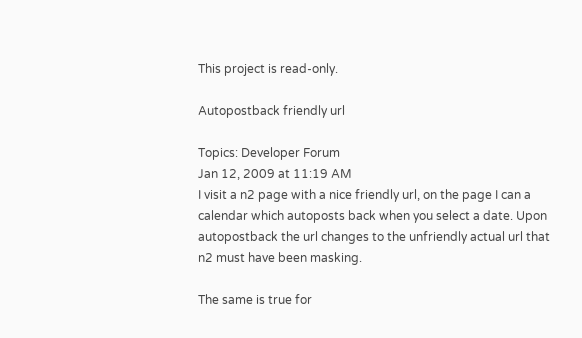This project is read-only.

Autopostback friendly url

Topics: Developer Forum
Jan 12, 2009 at 11:19 AM
I visit a n2 page with a nice friendly url, on the page I can a calendar which autoposts back when you select a date. Upon autopostback the url changes to the unfriendly actual url that n2 must have been masking.

The same is true for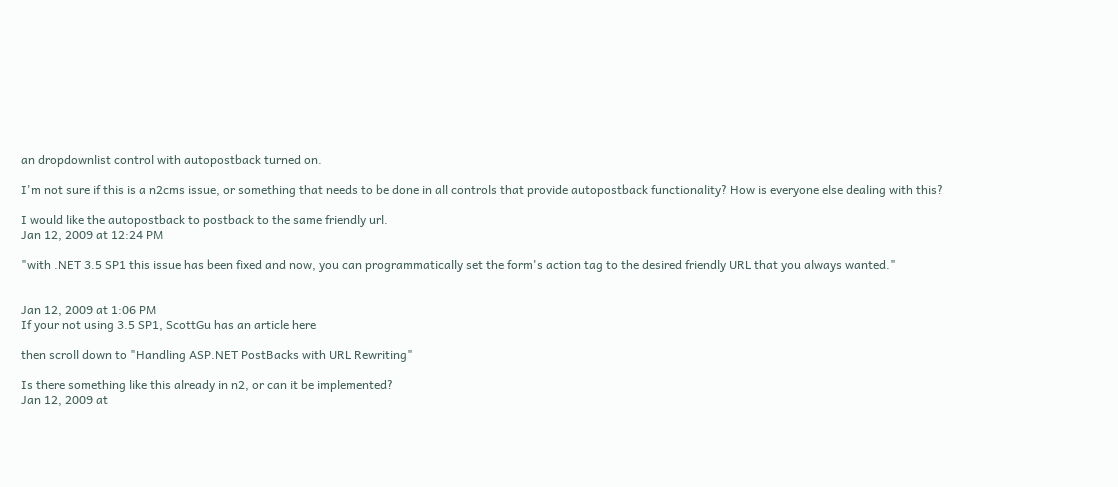an dropdownlist control with autopostback turned on.

I'm not sure if this is a n2cms issue, or something that needs to be done in all controls that provide autopostback functionality? How is everyone else dealing with this?

I would like the autopostback to postback to the same friendly url.
Jan 12, 2009 at 12:24 PM

"with .NET 3.5 SP1 this issue has been fixed and now, you can programmatically set the form's action tag to the desired friendly URL that you always wanted."


Jan 12, 2009 at 1:06 PM
If your not using 3.5 SP1, ScottGu has an article here

then scroll down to "Handling ASP.NET PostBacks with URL Rewriting"

Is there something like this already in n2, or can it be implemented?
Jan 12, 2009 at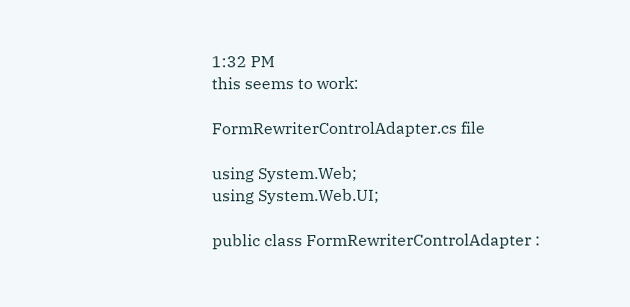1:32 PM
this seems to work:

FormRewriterControlAdapter.cs file

using System.Web;
using System.Web.UI;

public class FormRewriterControlAdapter :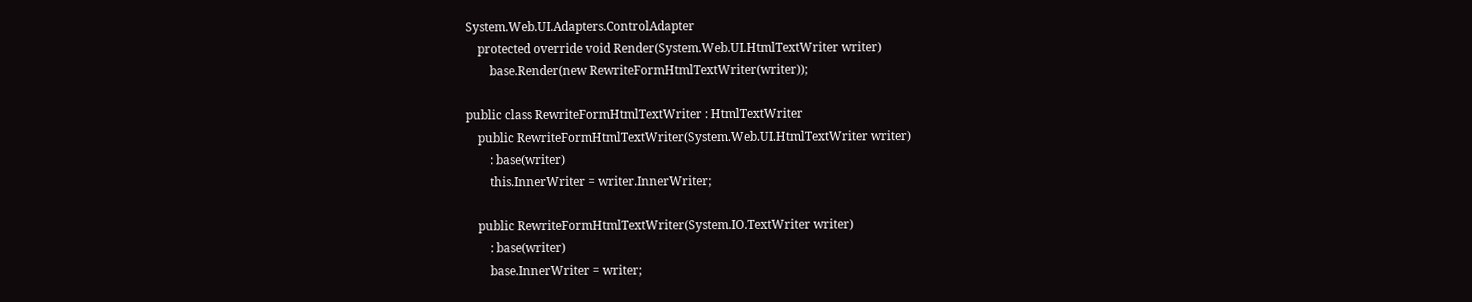System.Web.UI.Adapters.ControlAdapter
    protected override void Render(System.Web.UI.HtmlTextWriter writer)
        base.Render(new RewriteFormHtmlTextWriter(writer));

public class RewriteFormHtmlTextWriter : HtmlTextWriter
    public RewriteFormHtmlTextWriter(System.Web.UI.HtmlTextWriter writer)
        : base(writer)
        this.InnerWriter = writer.InnerWriter;

    public RewriteFormHtmlTextWriter(System.IO.TextWriter writer)
        : base(writer)
        base.InnerWriter = writer;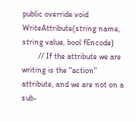public override void WriteAttribute(string name, string value, bool fEncode)
        // If the attribute we are writing is the "action" attribute, and we are not on a sub-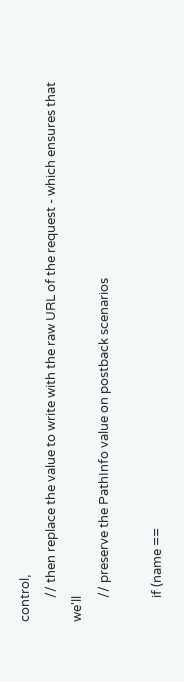control,
        // then replace the value to write with the raw URL of the request - which ensures that we'll
        // preserve the PathInfo value on postback scenarios

        if (name ==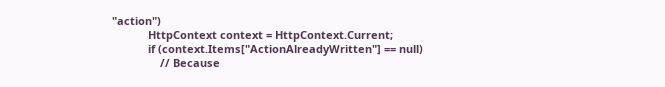"action")
            HttpContext context = HttpContext.Current;
            if (context.Items["ActionAlreadyWritten"] == null)
                // Because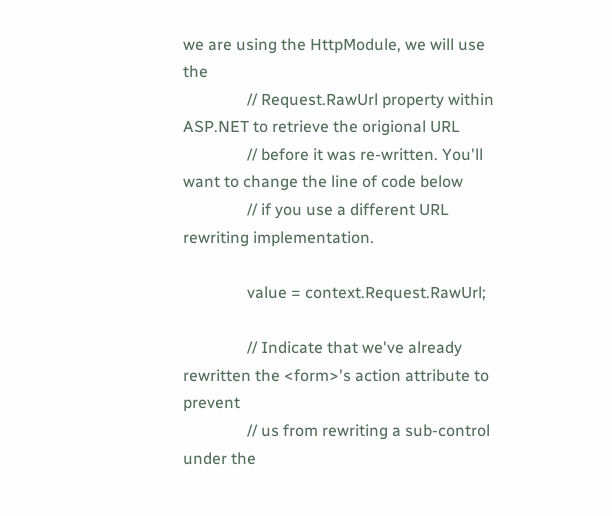we are using the HttpModule, we will use the
                // Request.RawUrl property within ASP.NET to retrieve the origional URL
                // before it was re-written. You'll want to change the line of code below
                // if you use a different URL rewriting implementation.

                value = context.Request.RawUrl;

                // Indicate that we've already rewritten the <form>'s action attribute to prevent
                // us from rewriting a sub-control under the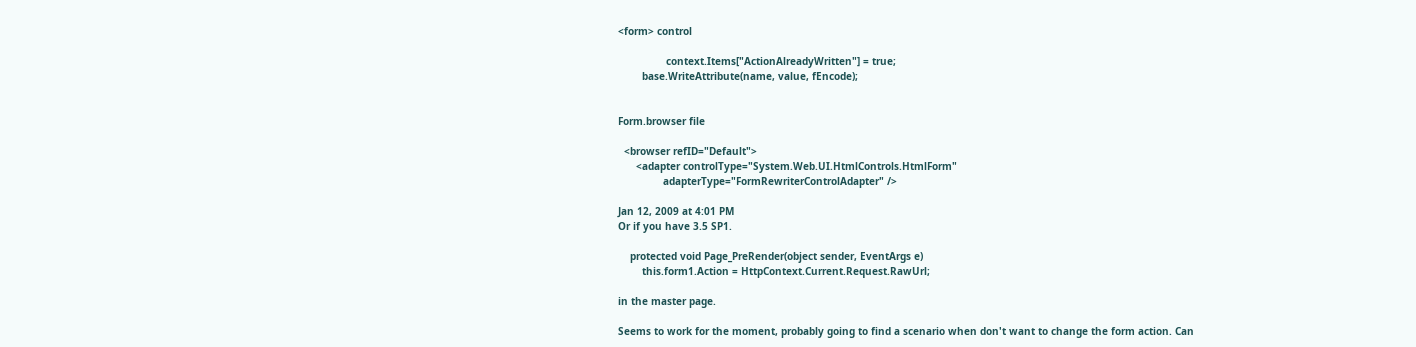<form> control

                context.Items["ActionAlreadyWritten"] = true;
        base.WriteAttribute(name, value, fEncode);


Form.browser file

  <browser refID="Default">
      <adapter controlType="System.Web.UI.HtmlControls.HtmlForm"
               adapterType="FormRewriterControlAdapter" />

Jan 12, 2009 at 4:01 PM
Or if you have 3.5 SP1.

    protected void Page_PreRender(object sender, EventArgs e)
        this.form1.Action = HttpContext.Current.Request.RawUrl;

in the master page.

Seems to work for the moment, probably going to find a scenario when don't want to change the form action. Can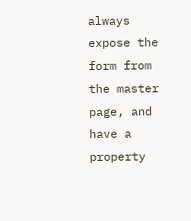always expose the form from the master page, and have a property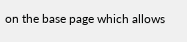on the base page which allows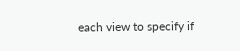each view to specify if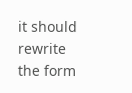it should rewrite the form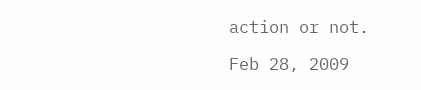action or not.

Feb 28, 2009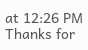at 12:26 PM
Thanks for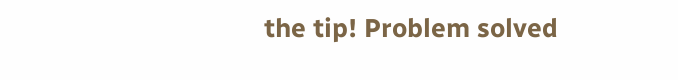the tip! Problem solved